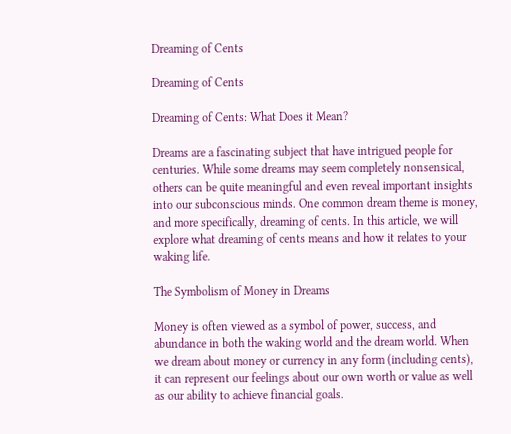Dreaming of Cents

Dreaming of Cents

Dreaming of Cents: What Does it Mean?

Dreams are a fascinating subject that have intrigued people for centuries. While some dreams may seem completely nonsensical, others can be quite meaningful and even reveal important insights into our subconscious minds. One common dream theme is money, and more specifically, dreaming of cents. In this article, we will explore what dreaming of cents means and how it relates to your waking life.

The Symbolism of Money in Dreams

Money is often viewed as a symbol of power, success, and abundance in both the waking world and the dream world. When we dream about money or currency in any form (including cents), it can represent our feelings about our own worth or value as well as our ability to achieve financial goals.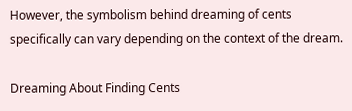However, the symbolism behind dreaming of cents specifically can vary depending on the context of the dream.

Dreaming About Finding Cents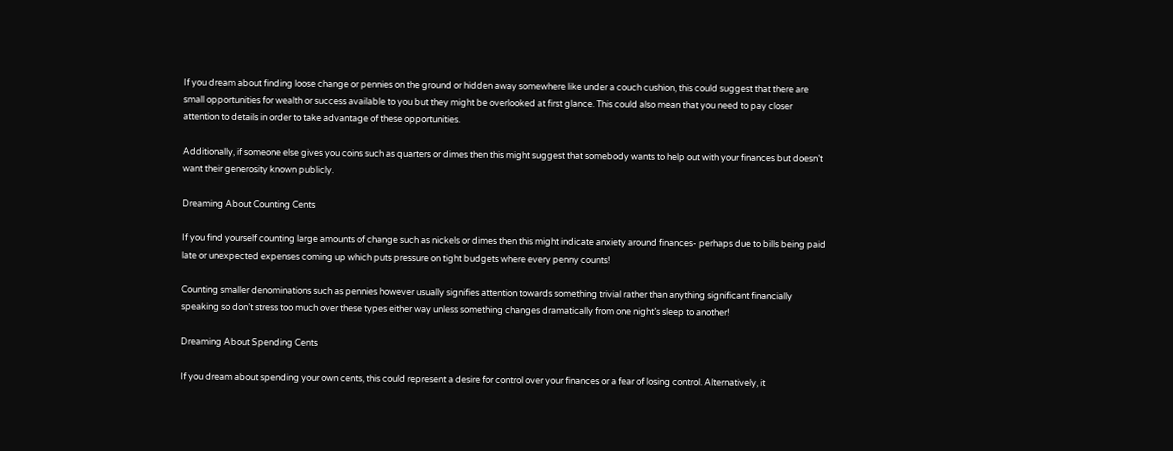If you dream about finding loose change or pennies on the ground or hidden away somewhere like under a couch cushion, this could suggest that there are small opportunities for wealth or success available to you but they might be overlooked at first glance. This could also mean that you need to pay closer attention to details in order to take advantage of these opportunities.

Additionally, if someone else gives you coins such as quarters or dimes then this might suggest that somebody wants to help out with your finances but doesn’t want their generosity known publicly.

Dreaming About Counting Cents

If you find yourself counting large amounts of change such as nickels or dimes then this might indicate anxiety around finances- perhaps due to bills being paid late or unexpected expenses coming up which puts pressure on tight budgets where every penny counts!

Counting smaller denominations such as pennies however usually signifies attention towards something trivial rather than anything significant financially speaking so don’t stress too much over these types either way unless something changes dramatically from one night’s sleep to another!

Dreaming About Spending Cents

If you dream about spending your own cents, this could represent a desire for control over your finances or a fear of losing control. Alternatively, it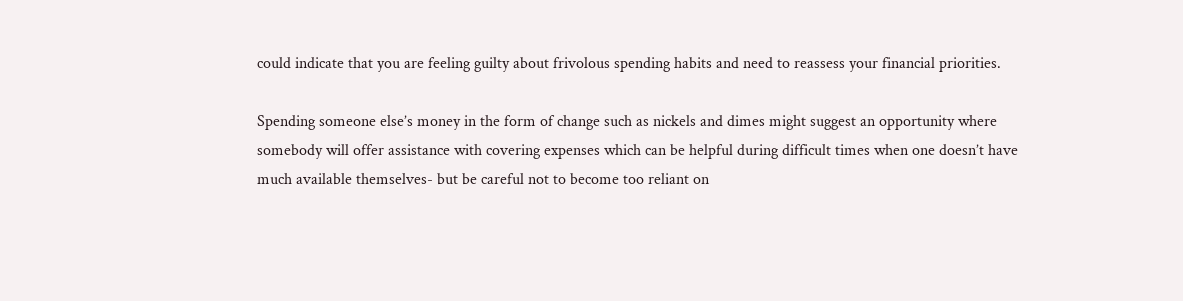could indicate that you are feeling guilty about frivolous spending habits and need to reassess your financial priorities.

Spending someone else’s money in the form of change such as nickels and dimes might suggest an opportunity where somebody will offer assistance with covering expenses which can be helpful during difficult times when one doesn’t have much available themselves- but be careful not to become too reliant on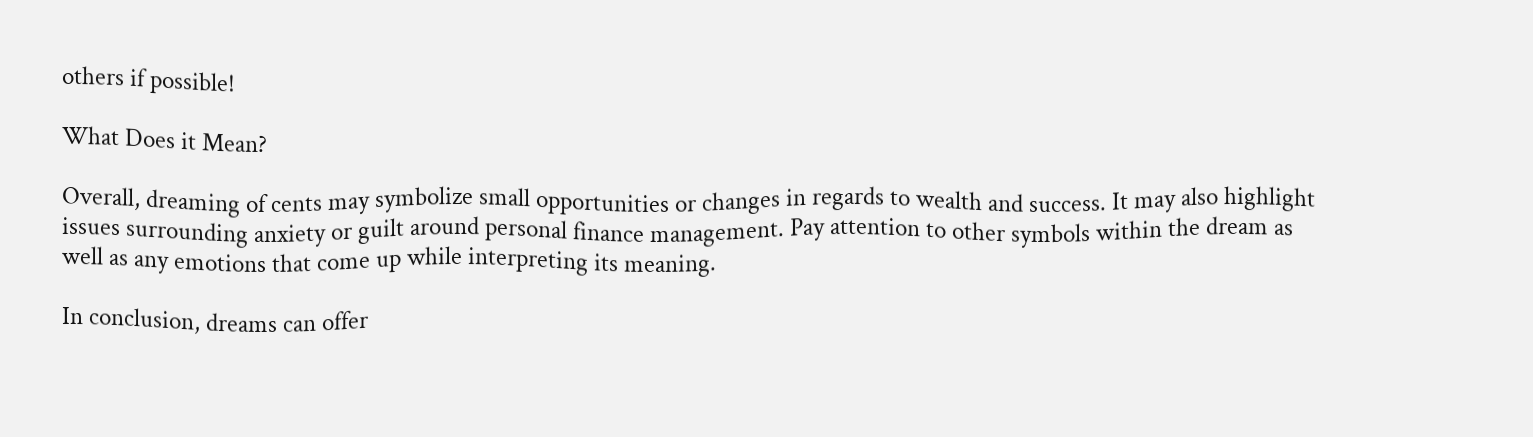others if possible!

What Does it Mean?

Overall, dreaming of cents may symbolize small opportunities or changes in regards to wealth and success. It may also highlight issues surrounding anxiety or guilt around personal finance management. Pay attention to other symbols within the dream as well as any emotions that come up while interpreting its meaning.

In conclusion, dreams can offer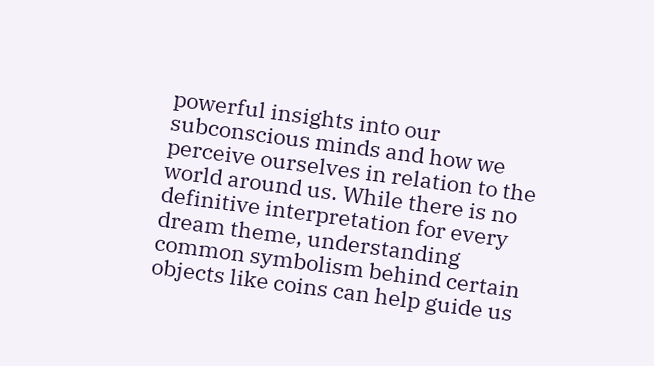powerful insights into our subconscious minds and how we perceive ourselves in relation to the world around us. While there is no definitive interpretation for every dream theme, understanding common symbolism behind certain objects like coins can help guide us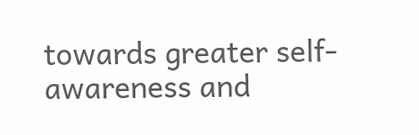towards greater self-awareness and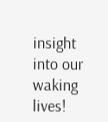insight into our waking lives!